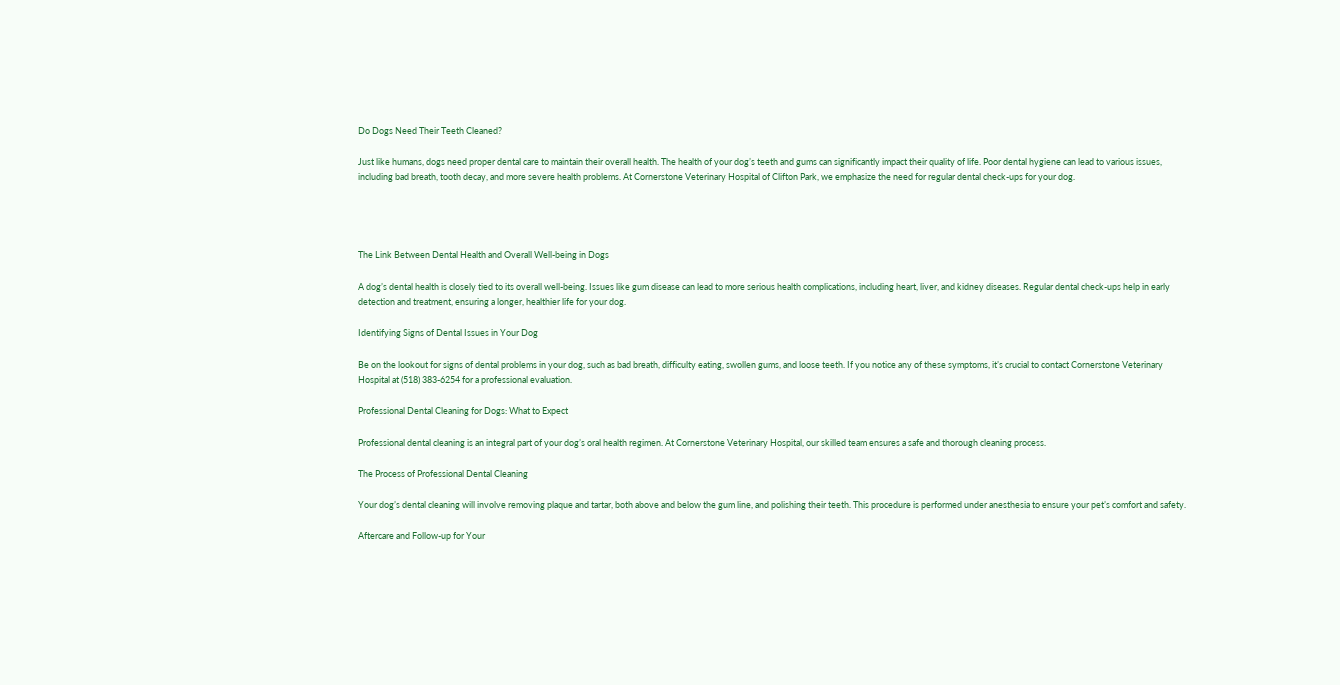Do Dogs Need Their Teeth Cleaned?

Just like humans, dogs need proper dental care to maintain their overall health. The health of your dog’s teeth and gums can significantly impact their quality of life. Poor dental hygiene can lead to various issues, including bad breath, tooth decay, and more severe health problems. At Cornerstone Veterinary Hospital of Clifton Park, we emphasize the need for regular dental check-ups for your dog.




The Link Between Dental Health and Overall Well-being in Dogs

A dog’s dental health is closely tied to its overall well-being. Issues like gum disease can lead to more serious health complications, including heart, liver, and kidney diseases. Regular dental check-ups help in early detection and treatment, ensuring a longer, healthier life for your dog.

Identifying Signs of Dental Issues in Your Dog

Be on the lookout for signs of dental problems in your dog, such as bad breath, difficulty eating, swollen gums, and loose teeth. If you notice any of these symptoms, it’s crucial to contact Cornerstone Veterinary Hospital at (518) 383-6254 for a professional evaluation.

Professional Dental Cleaning for Dogs: What to Expect

Professional dental cleaning is an integral part of your dog’s oral health regimen. At Cornerstone Veterinary Hospital, our skilled team ensures a safe and thorough cleaning process.

The Process of Professional Dental Cleaning

Your dog’s dental cleaning will involve removing plaque and tartar, both above and below the gum line, and polishing their teeth. This procedure is performed under anesthesia to ensure your pet’s comfort and safety.

Aftercare and Follow-up for Your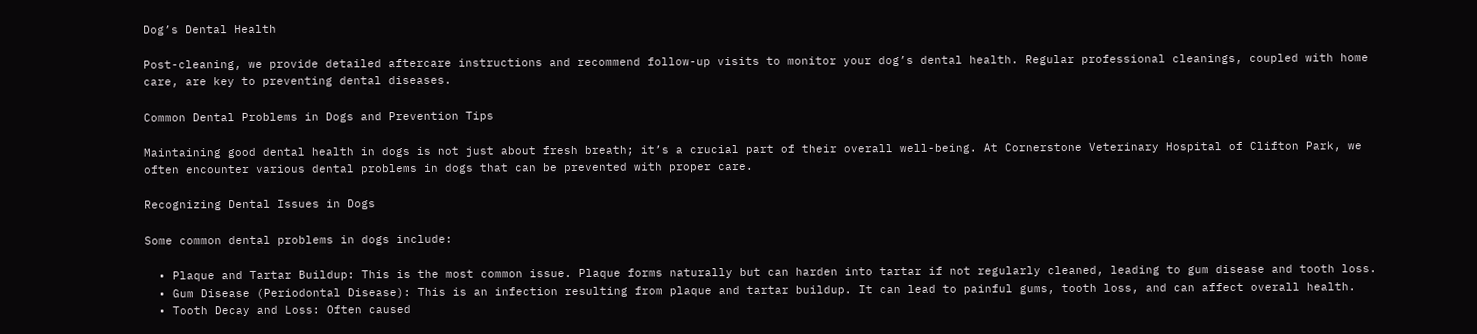Dog’s Dental Health

Post-cleaning, we provide detailed aftercare instructions and recommend follow-up visits to monitor your dog’s dental health. Regular professional cleanings, coupled with home care, are key to preventing dental diseases.

Common Dental Problems in Dogs and Prevention Tips

Maintaining good dental health in dogs is not just about fresh breath; it’s a crucial part of their overall well-being. At Cornerstone Veterinary Hospital of Clifton Park, we often encounter various dental problems in dogs that can be prevented with proper care.

Recognizing Dental Issues in Dogs

Some common dental problems in dogs include:

  • Plaque and Tartar Buildup: This is the most common issue. Plaque forms naturally but can harden into tartar if not regularly cleaned, leading to gum disease and tooth loss.
  • Gum Disease (Periodontal Disease): This is an infection resulting from plaque and tartar buildup. It can lead to painful gums, tooth loss, and can affect overall health.
  • Tooth Decay and Loss: Often caused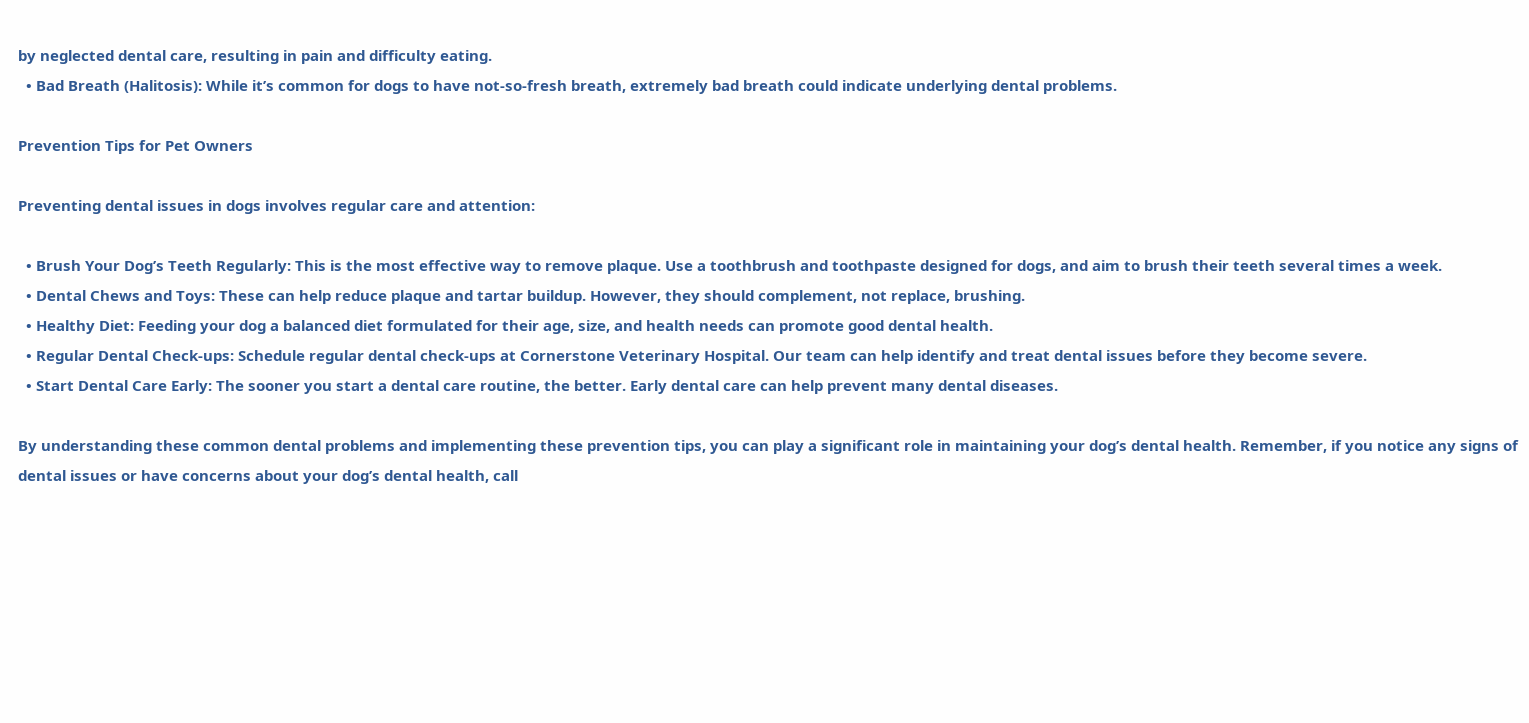by neglected dental care, resulting in pain and difficulty eating.
  • Bad Breath (Halitosis): While it’s common for dogs to have not-so-fresh breath, extremely bad breath could indicate underlying dental problems.

Prevention Tips for Pet Owners

Preventing dental issues in dogs involves regular care and attention:

  • Brush Your Dog’s Teeth Regularly: This is the most effective way to remove plaque. Use a toothbrush and toothpaste designed for dogs, and aim to brush their teeth several times a week.
  • Dental Chews and Toys: These can help reduce plaque and tartar buildup. However, they should complement, not replace, brushing.
  • Healthy Diet: Feeding your dog a balanced diet formulated for their age, size, and health needs can promote good dental health.
  • Regular Dental Check-ups: Schedule regular dental check-ups at Cornerstone Veterinary Hospital. Our team can help identify and treat dental issues before they become severe.
  • Start Dental Care Early: The sooner you start a dental care routine, the better. Early dental care can help prevent many dental diseases.

By understanding these common dental problems and implementing these prevention tips, you can play a significant role in maintaining your dog’s dental health. Remember, if you notice any signs of dental issues or have concerns about your dog’s dental health, call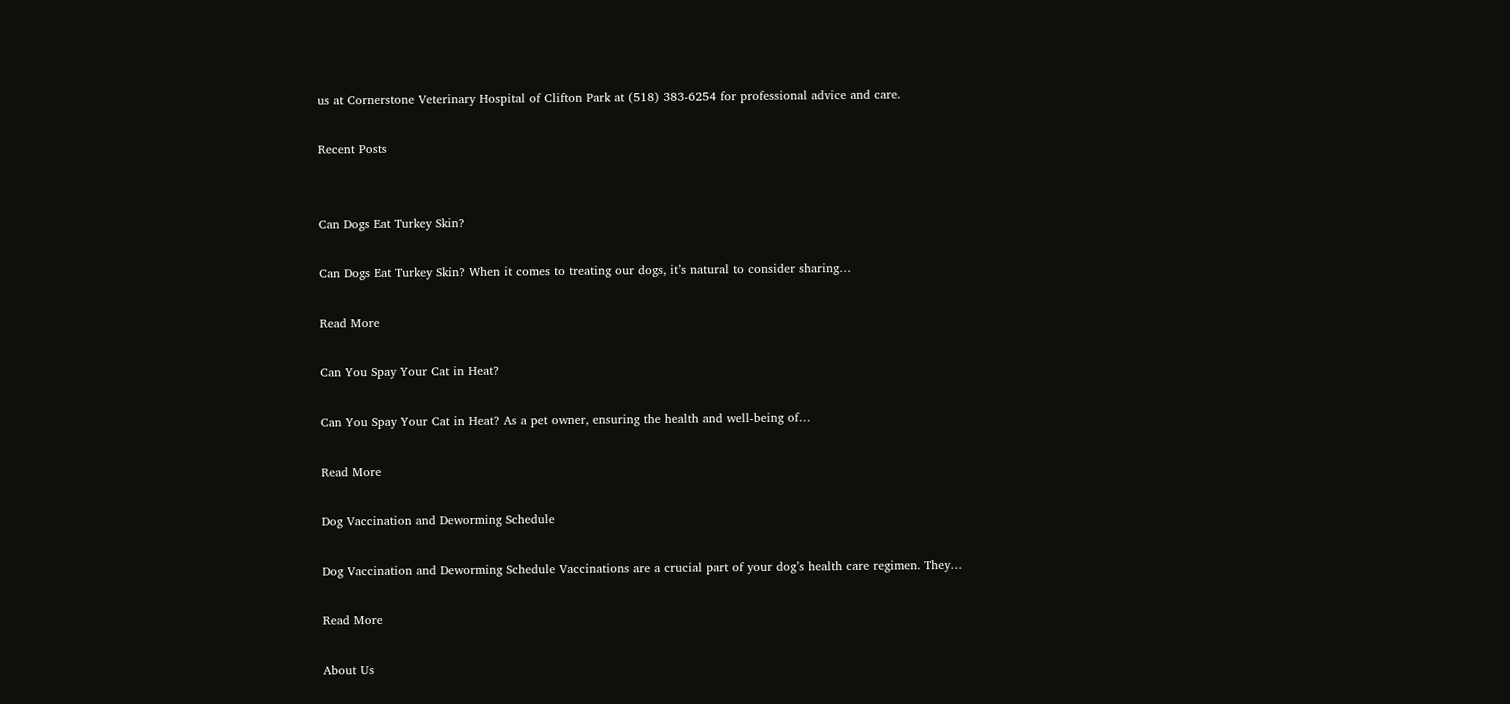us at Cornerstone Veterinary Hospital of Clifton Park at (518) 383-6254 for professional advice and care.

Recent Posts


Can Dogs Eat Turkey Skin?

Can Dogs Eat Turkey Skin? When it comes to treating our dogs, it’s natural to consider sharing…

Read More

Can You Spay Your Cat in Heat?

Can You Spay Your Cat in Heat? As a pet owner, ensuring the health and well-being of…

Read More

Dog Vaccination and Deworming Schedule

Dog Vaccination and Deworming Schedule Vaccinations are a crucial part of your dog’s health care regimen. They…

Read More

About Us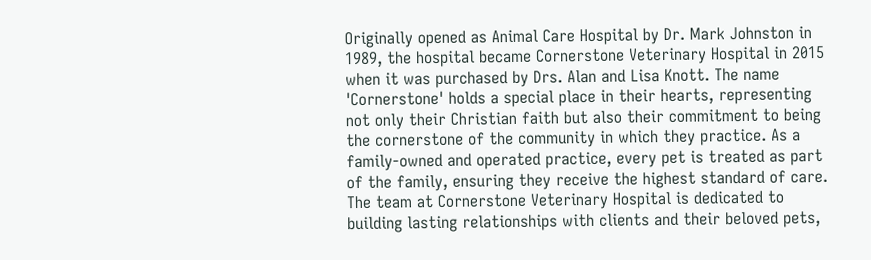Originally opened as Animal Care Hospital by Dr. Mark Johnston in 1989, the hospital became Cornerstone Veterinary Hospital in 2015 when it was purchased by Drs. Alan and Lisa Knott. The name 'Cornerstone' holds a special place in their hearts, representing not only their Christian faith but also their commitment to being the cornerstone of the community in which they practice. As a family-owned and operated practice, every pet is treated as part of the family, ensuring they receive the highest standard of care. The team at Cornerstone Veterinary Hospital is dedicated to building lasting relationships with clients and their beloved pets,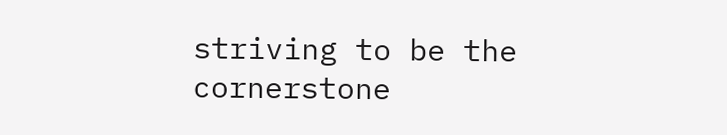striving to be the cornerstone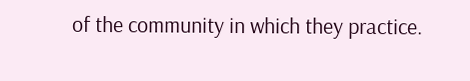of the community in which they practice.